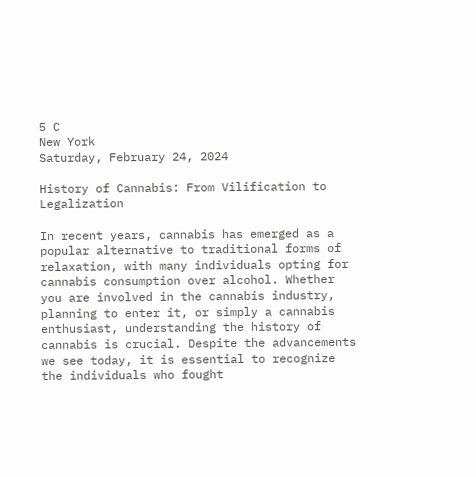5 C
New York
Saturday, February 24, 2024

History of Cannabis: From Vilification to Legalization

In recent years, cannabis has emerged as a popular alternative to traditional forms of relaxation, with many individuals opting for cannabis consumption over alcohol. Whether you are involved in the cannabis industry, planning to enter it, or simply a cannabis enthusiast, understanding the history of cannabis is crucial. Despite the advancements we see today, it is essential to recognize the individuals who fought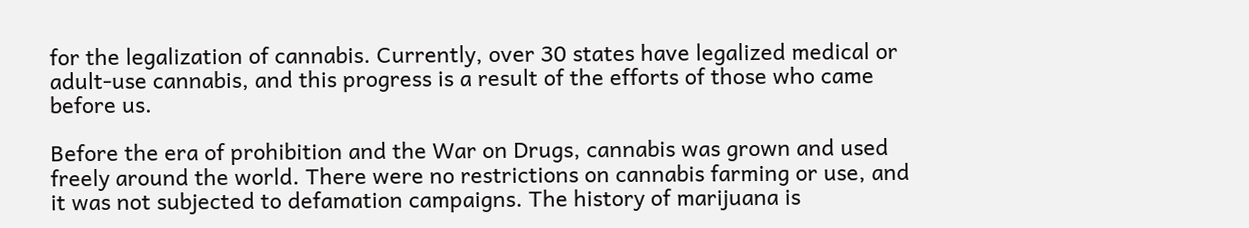for the legalization of cannabis. Currently, over 30 states have legalized medical or adult-use cannabis, and this progress is a result of the efforts of those who came before us.

Before the era of prohibition and the War on Drugs, cannabis was grown and used freely around the world. There were no restrictions on cannabis farming or use, and it was not subjected to defamation campaigns. The history of marijuana is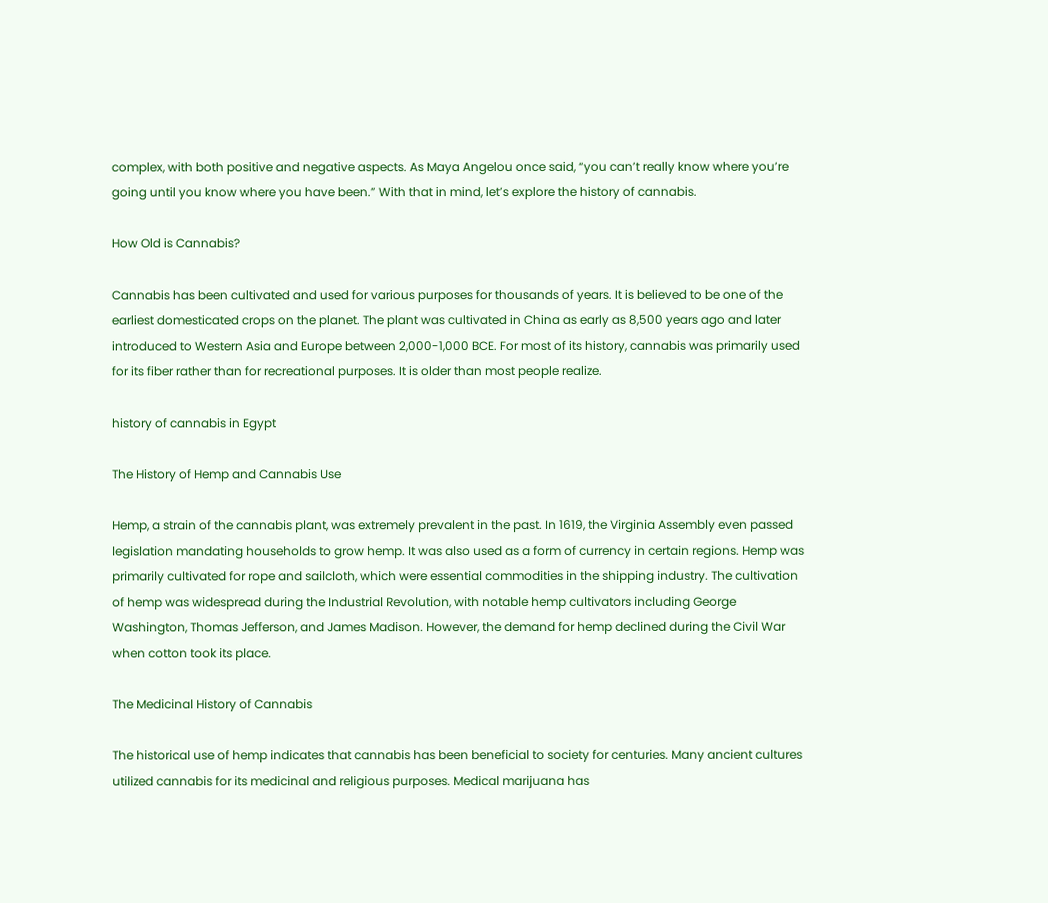complex, with both positive and negative aspects. As Maya Angelou once said, “you can’t really know where you’re going until you know where you have been.” With that in mind, let’s explore the history of cannabis.

How Old is Cannabis?

Cannabis has been cultivated and used for various purposes for thousands of years. It is believed to be one of the earliest domesticated crops on the planet. The plant was cultivated in China as early as 8,500 years ago and later introduced to Western Asia and Europe between 2,000-1,000 BCE. For most of its history, cannabis was primarily used for its fiber rather than for recreational purposes. It is older than most people realize.

history of cannabis in Egypt

The History of Hemp and Cannabis Use

Hemp, a strain of the cannabis plant, was extremely prevalent in the past. In 1619, the Virginia Assembly even passed legislation mandating households to grow hemp. It was also used as a form of currency in certain regions. Hemp was primarily cultivated for rope and sailcloth, which were essential commodities in the shipping industry. The cultivation of hemp was widespread during the Industrial Revolution, with notable hemp cultivators including George Washington, Thomas Jefferson, and James Madison. However, the demand for hemp declined during the Civil War when cotton took its place.

The Medicinal History of Cannabis

The historical use of hemp indicates that cannabis has been beneficial to society for centuries. Many ancient cultures utilized cannabis for its medicinal and religious purposes. Medical marijuana has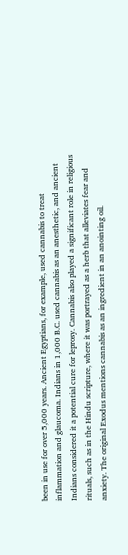been in use for over 5,000 years. Ancient Egyptians, for example, used cannabis to treat inflammation and glaucoma. Indians in 1,000 B.C. used cannabis as an anesthetic, and ancient Indians considered it a potential cure for leprosy. Cannabis also played a significant role in religious rituals, such as in the Hindu scripture, where it was portrayed as a herb that alleviates fear and anxiety. The original Exodus mentions cannabis as an ingredient in an anointing oil.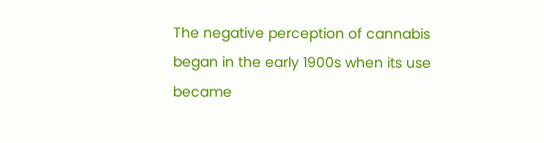The negative perception of cannabis began in the early 1900s when its use became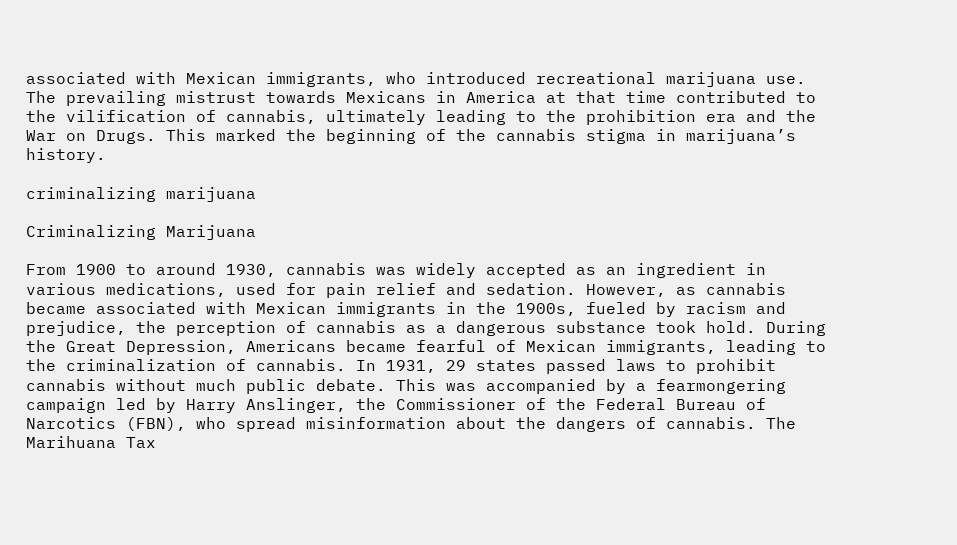associated with Mexican immigrants, who introduced recreational marijuana use. The prevailing mistrust towards Mexicans in America at that time contributed to the vilification of cannabis, ultimately leading to the prohibition era and the War on Drugs. This marked the beginning of the cannabis stigma in marijuana’s history.

criminalizing marijuana

Criminalizing Marijuana

From 1900 to around 1930, cannabis was widely accepted as an ingredient in various medications, used for pain relief and sedation. However, as cannabis became associated with Mexican immigrants in the 1900s, fueled by racism and prejudice, the perception of cannabis as a dangerous substance took hold. During the Great Depression, Americans became fearful of Mexican immigrants, leading to the criminalization of cannabis. In 1931, 29 states passed laws to prohibit cannabis without much public debate. This was accompanied by a fearmongering campaign led by Harry Anslinger, the Commissioner of the Federal Bureau of Narcotics (FBN), who spread misinformation about the dangers of cannabis. The Marihuana Tax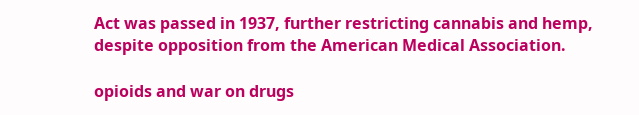Act was passed in 1937, further restricting cannabis and hemp, despite opposition from the American Medical Association.

opioids and war on drugs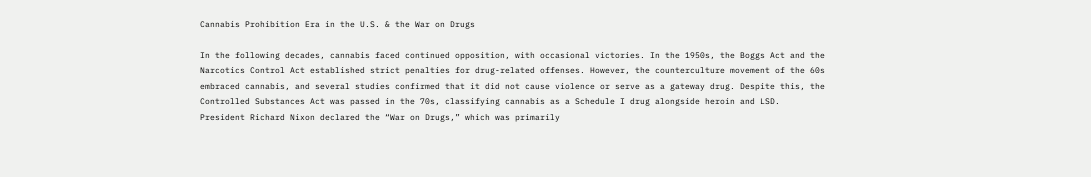Cannabis Prohibition Era in the U.S. & the War on Drugs

In the following decades, cannabis faced continued opposition, with occasional victories. In the 1950s, the Boggs Act and the Narcotics Control Act established strict penalties for drug-related offenses. However, the counterculture movement of the 60s embraced cannabis, and several studies confirmed that it did not cause violence or serve as a gateway drug. Despite this, the Controlled Substances Act was passed in the 70s, classifying cannabis as a Schedule I drug alongside heroin and LSD. President Richard Nixon declared the “War on Drugs,” which was primarily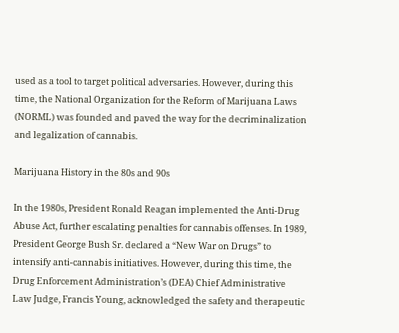used as a tool to target political adversaries. However, during this time, the National Organization for the Reform of Marijuana Laws (NORML) was founded and paved the way for the decriminalization and legalization of cannabis.

Marijuana History in the 80s and 90s

In the 1980s, President Ronald Reagan implemented the Anti-Drug Abuse Act, further escalating penalties for cannabis offenses. In 1989, President George Bush Sr. declared a “New War on Drugs” to intensify anti-cannabis initiatives. However, during this time, the Drug Enforcement Administration’s (DEA) Chief Administrative Law Judge, Francis Young, acknowledged the safety and therapeutic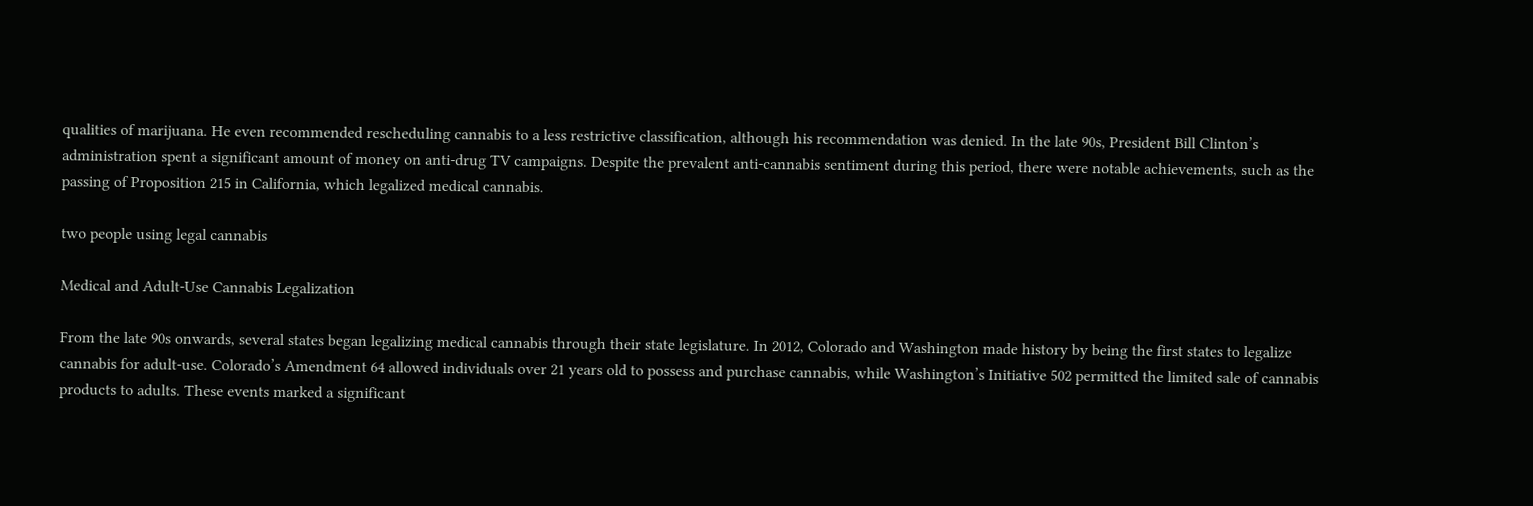qualities of marijuana. He even recommended rescheduling cannabis to a less restrictive classification, although his recommendation was denied. In the late 90s, President Bill Clinton’s administration spent a significant amount of money on anti-drug TV campaigns. Despite the prevalent anti-cannabis sentiment during this period, there were notable achievements, such as the passing of Proposition 215 in California, which legalized medical cannabis.

two people using legal cannabis

Medical and Adult-Use Cannabis Legalization

From the late 90s onwards, several states began legalizing medical cannabis through their state legislature. In 2012, Colorado and Washington made history by being the first states to legalize cannabis for adult-use. Colorado’s Amendment 64 allowed individuals over 21 years old to possess and purchase cannabis, while Washington’s Initiative 502 permitted the limited sale of cannabis products to adults. These events marked a significant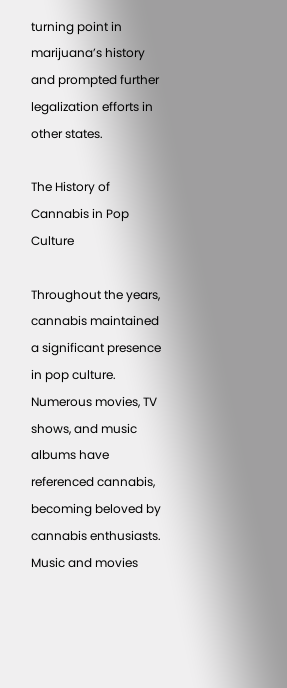turning point in marijuana’s history and prompted further legalization efforts in other states.

The History of Cannabis in Pop Culture

Throughout the years, cannabis maintained a significant presence in pop culture. Numerous movies, TV shows, and music albums have referenced cannabis, becoming beloved by cannabis enthusiasts. Music and movies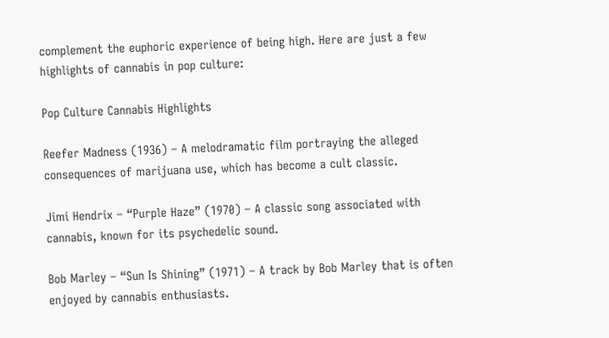complement the euphoric experience of being high. Here are just a few highlights of cannabis in pop culture:

Pop Culture Cannabis Highlights

Reefer Madness (1936) – A melodramatic film portraying the alleged consequences of marijuana use, which has become a cult classic.

Jimi Hendrix – “Purple Haze” (1970) – A classic song associated with cannabis, known for its psychedelic sound.

Bob Marley – “Sun Is Shining” (1971) – A track by Bob Marley that is often enjoyed by cannabis enthusiasts.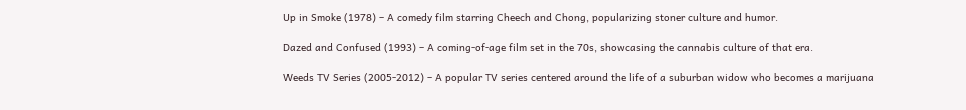Up in Smoke (1978) – A comedy film starring Cheech and Chong, popularizing stoner culture and humor.

Dazed and Confused (1993) – A coming-of-age film set in the 70s, showcasing the cannabis culture of that era.

Weeds TV Series (2005-2012) – A popular TV series centered around the life of a suburban widow who becomes a marijuana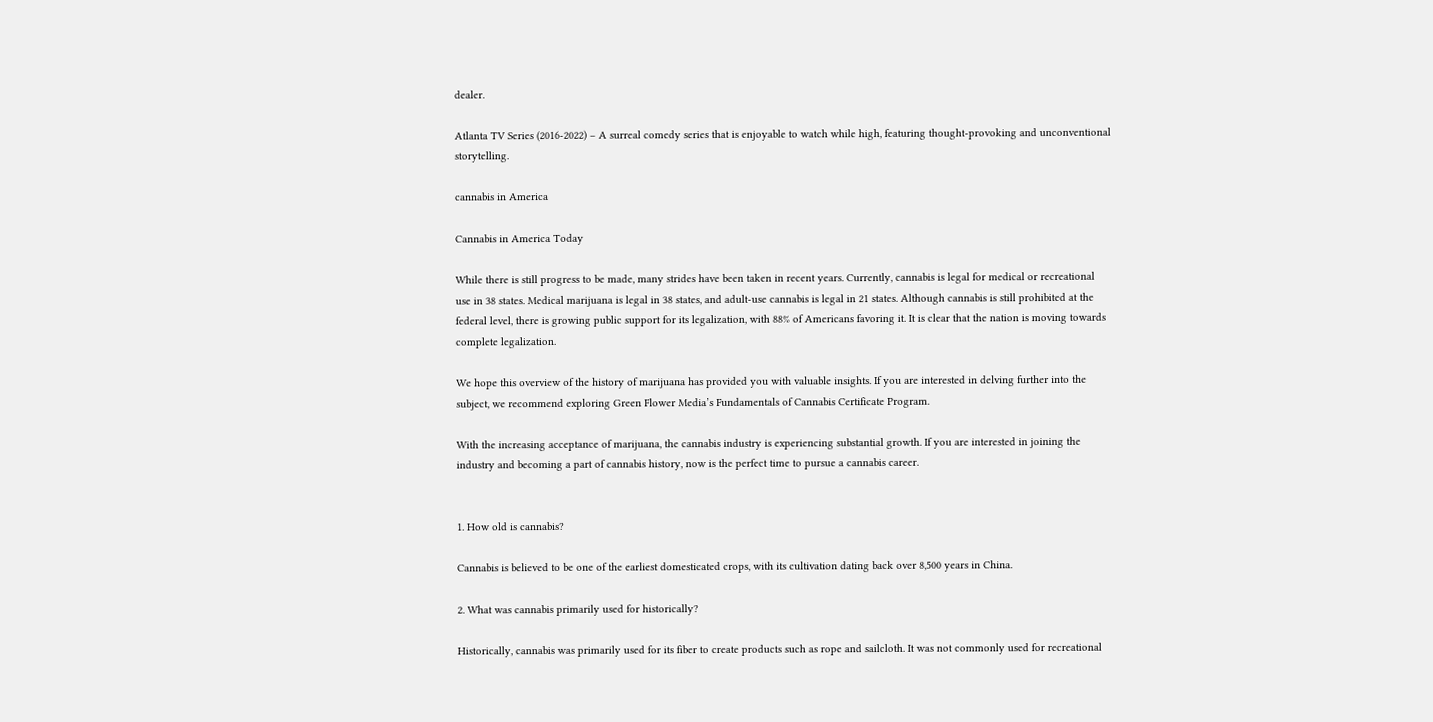dealer.

Atlanta TV Series (2016-2022) – A surreal comedy series that is enjoyable to watch while high, featuring thought-provoking and unconventional storytelling.

cannabis in America

Cannabis in America Today

While there is still progress to be made, many strides have been taken in recent years. Currently, cannabis is legal for medical or recreational use in 38 states. Medical marijuana is legal in 38 states, and adult-use cannabis is legal in 21 states. Although cannabis is still prohibited at the federal level, there is growing public support for its legalization, with 88% of Americans favoring it. It is clear that the nation is moving towards complete legalization.

We hope this overview of the history of marijuana has provided you with valuable insights. If you are interested in delving further into the subject, we recommend exploring Green Flower Media’s Fundamentals of Cannabis Certificate Program.

With the increasing acceptance of marijuana, the cannabis industry is experiencing substantial growth. If you are interested in joining the industry and becoming a part of cannabis history, now is the perfect time to pursue a cannabis career.


1. How old is cannabis?

Cannabis is believed to be one of the earliest domesticated crops, with its cultivation dating back over 8,500 years in China.

2. What was cannabis primarily used for historically?

Historically, cannabis was primarily used for its fiber to create products such as rope and sailcloth. It was not commonly used for recreational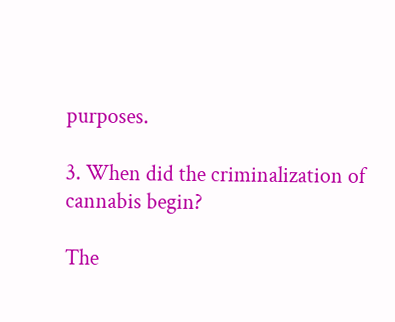purposes.

3. When did the criminalization of cannabis begin?

The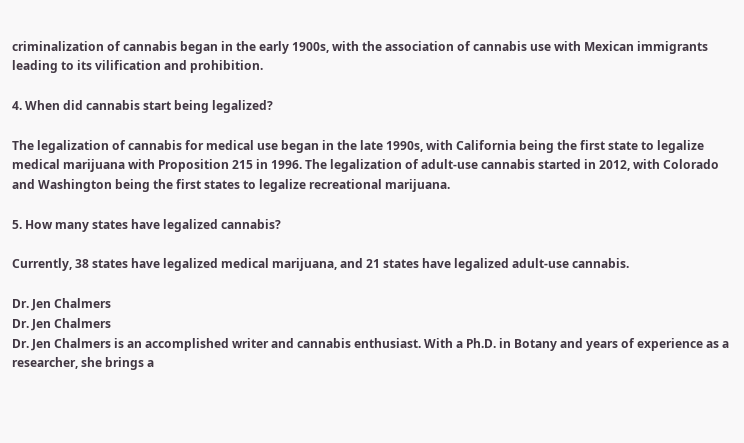criminalization of cannabis began in the early 1900s, with the association of cannabis use with Mexican immigrants leading to its vilification and prohibition.

4. When did cannabis start being legalized?

The legalization of cannabis for medical use began in the late 1990s, with California being the first state to legalize medical marijuana with Proposition 215 in 1996. The legalization of adult-use cannabis started in 2012, with Colorado and Washington being the first states to legalize recreational marijuana.

5. How many states have legalized cannabis?

Currently, 38 states have legalized medical marijuana, and 21 states have legalized adult-use cannabis.

Dr. Jen Chalmers
Dr. Jen Chalmers
Dr. Jen Chalmers is an accomplished writer and cannabis enthusiast. With a Ph.D. in Botany and years of experience as a researcher, she brings a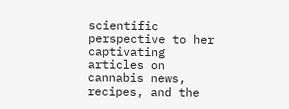scientific perspective to her captivating articles on cannabis news, recipes, and the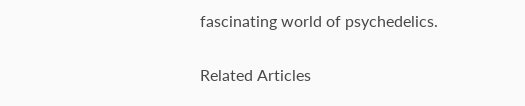fascinating world of psychedelics.

Related Articles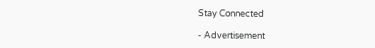Stay Connected

- Advertisement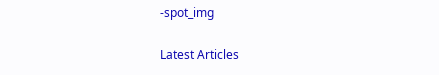-spot_img

Latest Articles